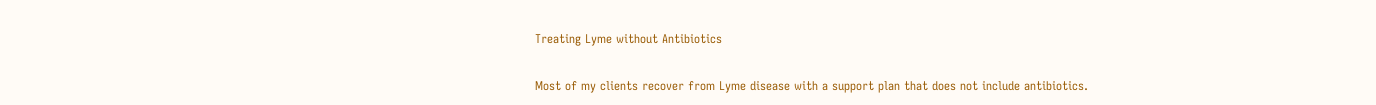Treating Lyme without Antibiotics

Most of my clients recover from Lyme disease with a support plan that does not include antibiotics.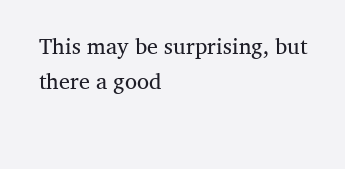This may be surprising, but there a good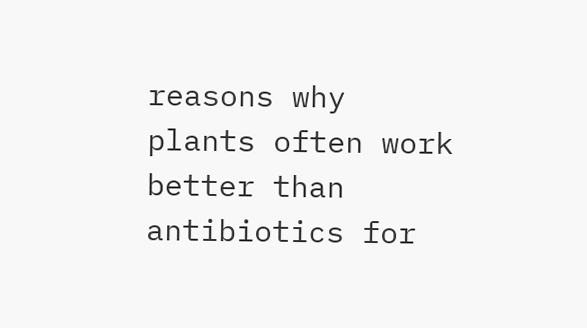reasons why plants often work better than antibiotics for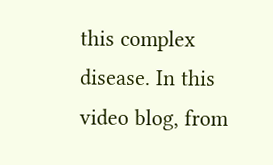this complex disease. In this video blog, from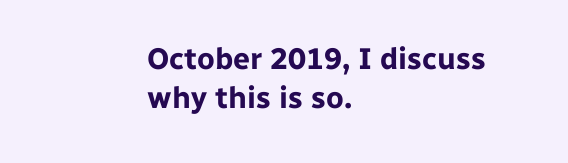October 2019, I discuss why this is so.